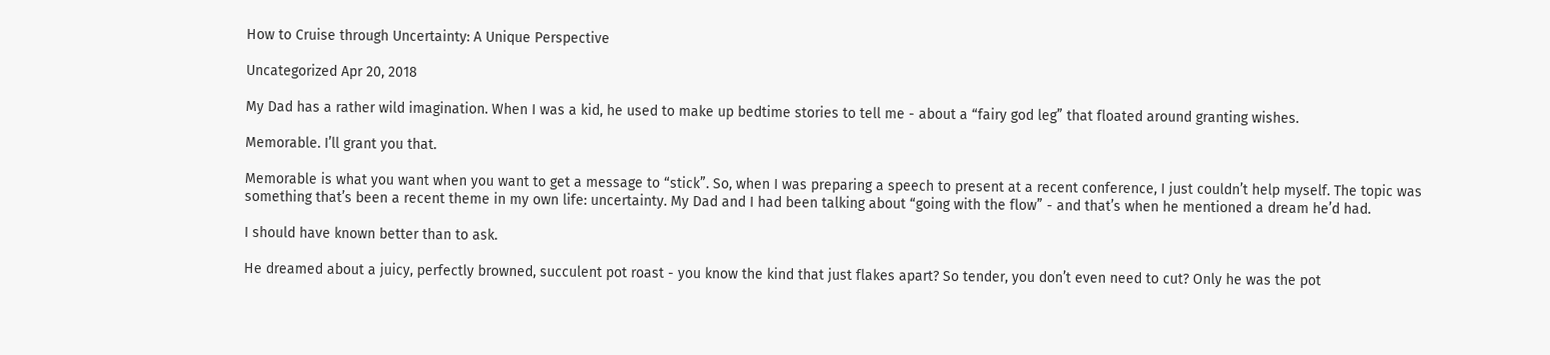How to Cruise through Uncertainty: A Unique Perspective

Uncategorized Apr 20, 2018

My Dad has a rather wild imagination. When I was a kid, he used to make up bedtime stories to tell me - about a “fairy god leg” that floated around granting wishes.

Memorable. I’ll grant you that.

Memorable is what you want when you want to get a message to “stick”. So, when I was preparing a speech to present at a recent conference, I just couldn’t help myself. The topic was something that’s been a recent theme in my own life: uncertainty. My Dad and I had been talking about “going with the flow” - and that’s when he mentioned a dream he’d had.

I should have known better than to ask.

He dreamed about a juicy, perfectly browned, succulent pot roast - you know the kind that just flakes apart? So tender, you don’t even need to cut? Only he was the pot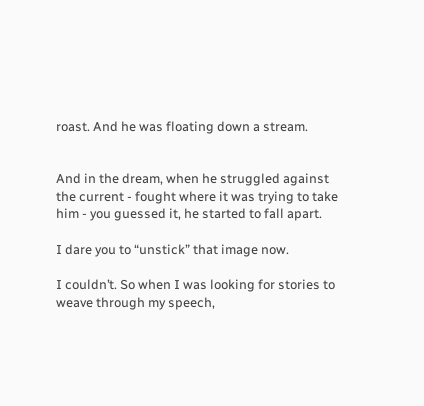roast. And he was floating down a stream.


And in the dream, when he struggled against the current - fought where it was trying to take him - you guessed it, he started to fall apart.

I dare you to “unstick” that image now.

I couldn’t. So when I was looking for stories to weave through my speech,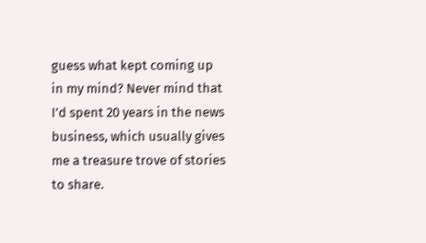guess what kept coming up in my mind? Never mind that I’d spent 20 years in the news business, which usually gives me a treasure trove of stories to share.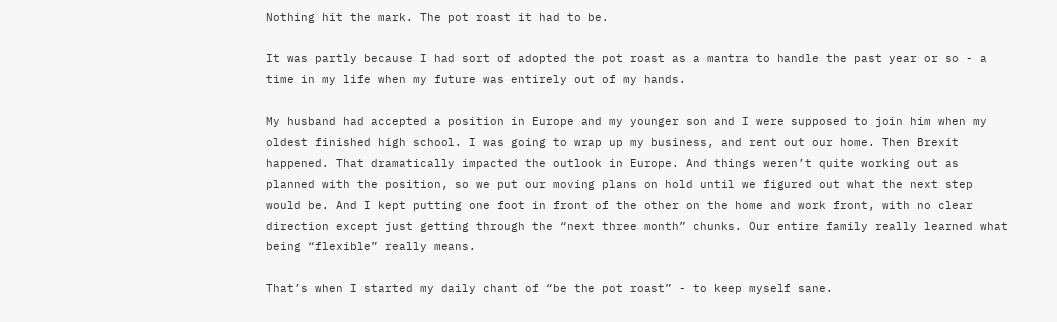Nothing hit the mark. The pot roast it had to be.

It was partly because I had sort of adopted the pot roast as a mantra to handle the past year or so - a time in my life when my future was entirely out of my hands.

My husband had accepted a position in Europe and my younger son and I were supposed to join him when my oldest finished high school. I was going to wrap up my business, and rent out our home. Then Brexit happened. That dramatically impacted the outlook in Europe. And things weren’t quite working out as planned with the position, so we put our moving plans on hold until we figured out what the next step would be. And I kept putting one foot in front of the other on the home and work front, with no clear direction except just getting through the “next three month” chunks. Our entire family really learned what being “flexible” really means.

That’s when I started my daily chant of “be the pot roast” - to keep myself sane.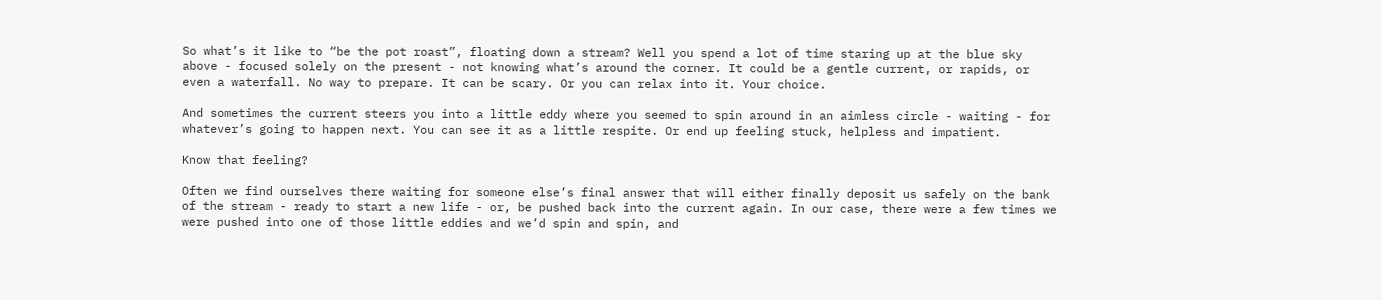So what’s it like to “be the pot roast”, floating down a stream? Well you spend a lot of time staring up at the blue sky above - focused solely on the present - not knowing what’s around the corner. It could be a gentle current, or rapids, or even a waterfall. No way to prepare. It can be scary. Or you can relax into it. Your choice.

And sometimes the current steers you into a little eddy where you seemed to spin around in an aimless circle - waiting - for whatever’s going to happen next. You can see it as a little respite. Or end up feeling stuck, helpless and impatient.

Know that feeling?

Often we find ourselves there waiting for someone else’s final answer that will either finally deposit us safely on the bank of the stream - ready to start a new life - or, be pushed back into the current again. In our case, there were a few times we were pushed into one of those little eddies and we’d spin and spin, and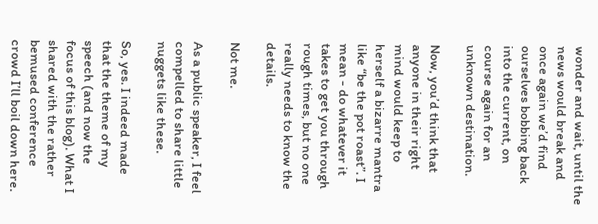wonder and wait, until the news would break and once again we’d find ourselves bobbing back into the current, on course again for an unknown destination.

Now, you’d think that anyone in their right mind would keep to herself a bizarre mantra like “be the pot roast”. I mean - do whatever it takes to get you through rough times, but no one really needs to know the details.

Not me.

As a public speaker, I feel compelled to share little nuggets like these.

So, yes. I indeed made that the theme of my speech (and now the focus of this blog). What I shared with the rather bemused conference crowd I’ll boil down here.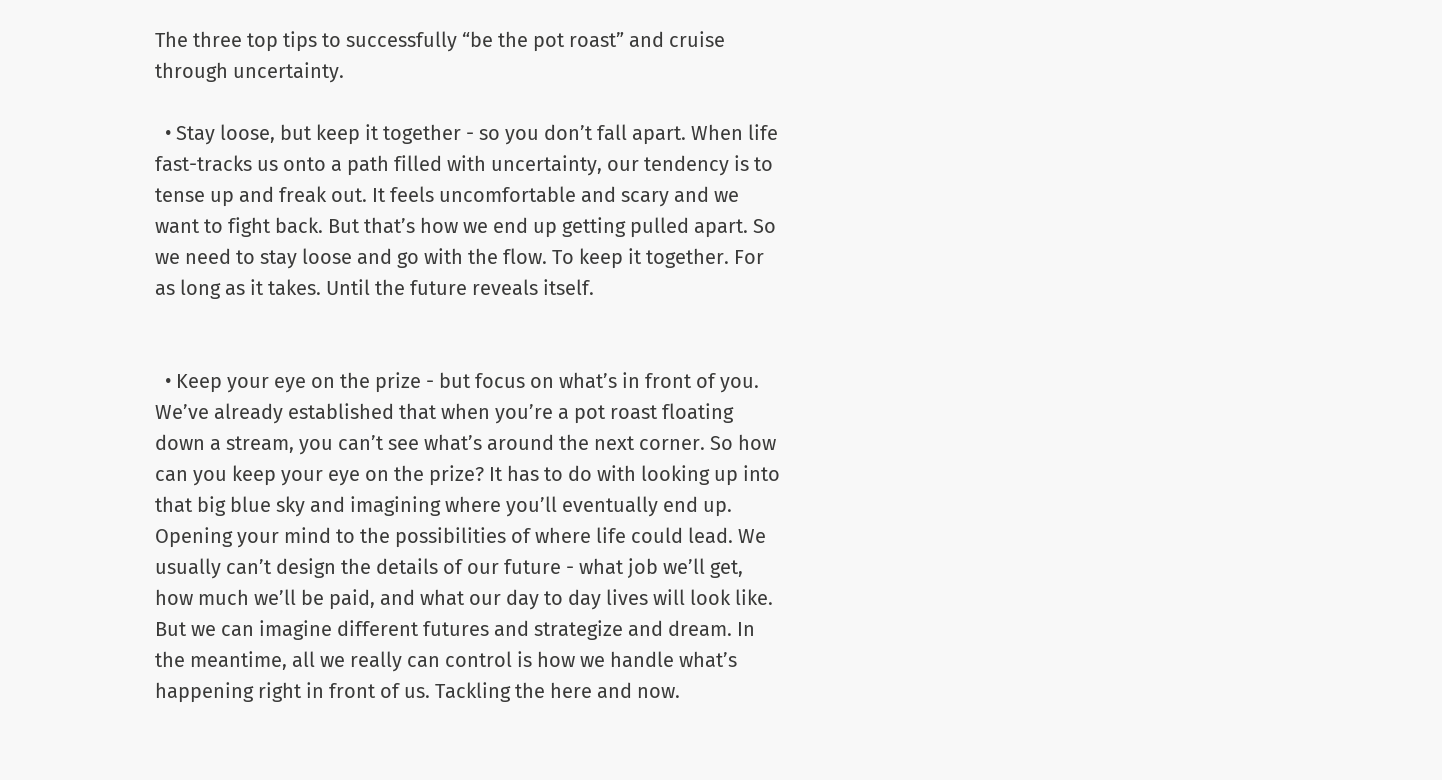The three top tips to successfully “be the pot roast” and cruise through uncertainty.

  • Stay loose, but keep it together - so you don’t fall apart. When life fast-tracks us onto a path filled with uncertainty, our tendency is to tense up and freak out. It feels uncomfortable and scary and we want to fight back. But that’s how we end up getting pulled apart. So we need to stay loose and go with the flow. To keep it together. For as long as it takes. Until the future reveals itself.


  • Keep your eye on the prize - but focus on what’s in front of you. We’ve already established that when you’re a pot roast floating down a stream, you can’t see what’s around the next corner. So how can you keep your eye on the prize? It has to do with looking up into that big blue sky and imagining where you’ll eventually end up. Opening your mind to the possibilities of where life could lead. We usually can’t design the details of our future - what job we’ll get, how much we’ll be paid, and what our day to day lives will look like. But we can imagine different futures and strategize and dream. In the meantime, all we really can control is how we handle what’s happening right in front of us. Tackling the here and now.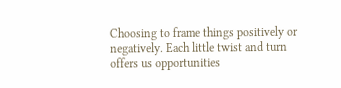Choosing to frame things positively or negatively. Each little twist and turn offers us opportunities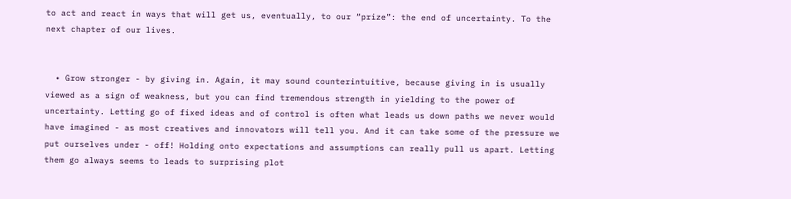to act and react in ways that will get us, eventually, to our “prize”: the end of uncertainty. To the next chapter of our lives.


  • Grow stronger - by giving in. Again, it may sound counterintuitive, because giving in is usually viewed as a sign of weakness, but you can find tremendous strength in yielding to the power of uncertainty. Letting go of fixed ideas and of control is often what leads us down paths we never would have imagined - as most creatives and innovators will tell you. And it can take some of the pressure we put ourselves under - off! Holding onto expectations and assumptions can really pull us apart. Letting them go always seems to leads to surprising plot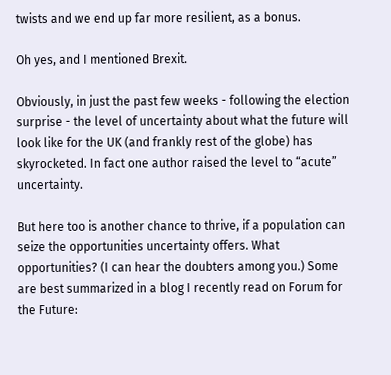twists and we end up far more resilient, as a bonus.

Oh yes, and I mentioned Brexit.

Obviously, in just the past few weeks - following the election surprise - the level of uncertainty about what the future will look like for the UK (and frankly rest of the globe) has skyrocketed. In fact one author raised the level to “acute” uncertainty.

But here too is another chance to thrive, if a population can seize the opportunities uncertainty offers. What opportunities? (I can hear the doubters among you.) Some are best summarized in a blog I recently read on Forum for the Future: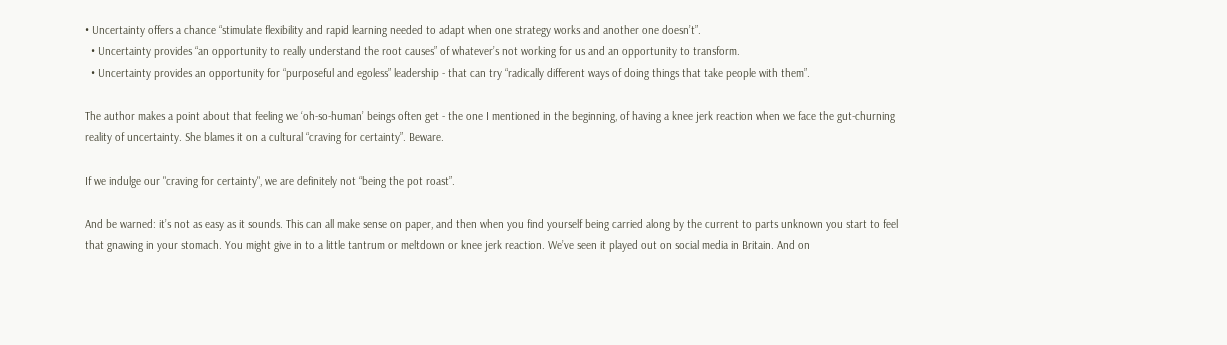• Uncertainty offers a chance “stimulate flexibility and rapid learning needed to adapt when one strategy works and another one doesn’t”.
  • Uncertainty provides “an opportunity to really understand the root causes” of whatever’s not working for us and an opportunity to transform.
  • Uncertainty provides an opportunity for “purposeful and egoless” leadership - that can try “radically different ways of doing things that take people with them”.

The author makes a point about that feeling we ‘oh-so-human’ beings often get - the one I mentioned in the beginning, of having a knee jerk reaction when we face the gut-churning reality of uncertainty. She blames it on a cultural “craving for certainty”. Beware.

If we indulge our "craving for certainty", we are definitely not “being the pot roast”.

And be warned: it’s not as easy as it sounds. This can all make sense on paper, and then when you find yourself being carried along by the current to parts unknown you start to feel that gnawing in your stomach. You might give in to a little tantrum or meltdown or knee jerk reaction. We’ve seen it played out on social media in Britain. And on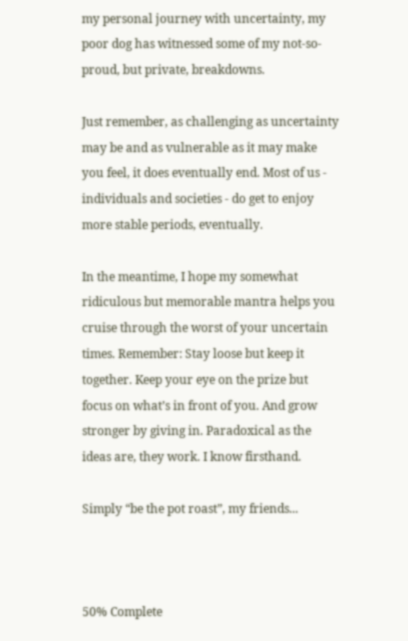my personal journey with uncertainty, my poor dog has witnessed some of my not-so-proud, but private, breakdowns.

Just remember, as challenging as uncertainty may be and as vulnerable as it may make you feel, it does eventually end. Most of us - individuals and societies - do get to enjoy more stable periods, eventually.

In the meantime, I hope my somewhat ridiculous but memorable mantra helps you cruise through the worst of your uncertain times. Remember: Stay loose but keep it together. Keep your eye on the prize but focus on what’s in front of you. And grow stronger by giving in. Paradoxical as the ideas are, they work. I know firsthand.

Simply “be the pot roast”, my friends...



50% Complete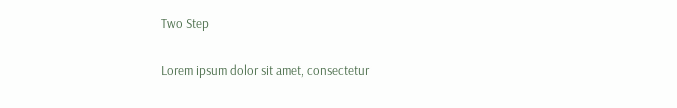Two Step

Lorem ipsum dolor sit amet, consectetur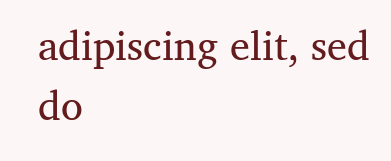adipiscing elit, sed do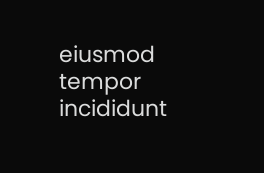eiusmod tempor incididunt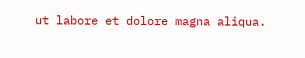ut labore et dolore magna aliqua.